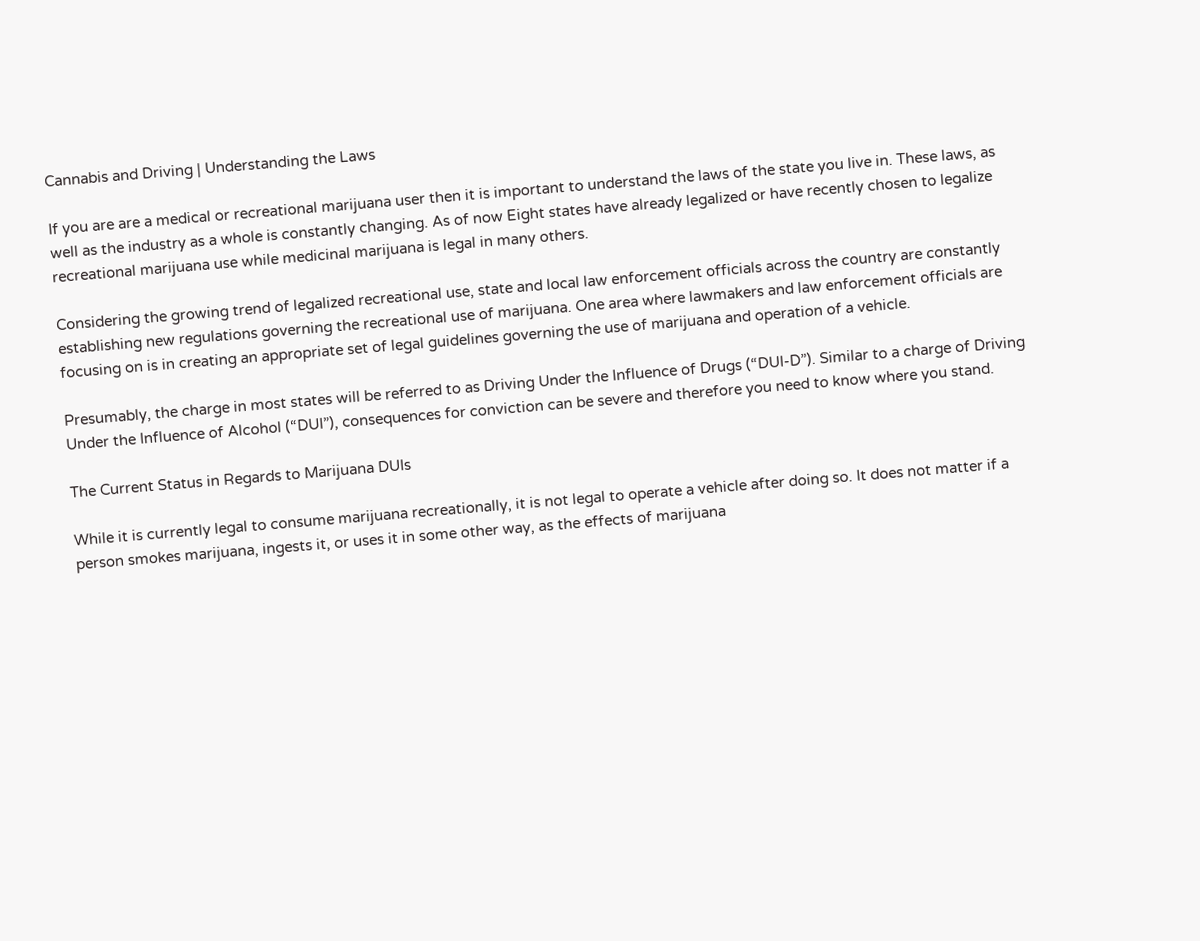Cannabis and Driving | Understanding the Laws

If you are are a medical or recreational marijuana user then it is important to understand the laws of the state you live in. These laws, as well as the industry as a whole is constantly changing. As of now Eight states have already legalized or have recently chosen to legalize recreational marijuana use while medicinal marijuana is legal in many others.

Considering the growing trend of legalized recreational use, state and local law enforcement officials across the country are constantly establishing new regulations governing the recreational use of marijuana. One area where lawmakers and law enforcement officials are focusing on is in creating an appropriate set of legal guidelines governing the use of marijuana and operation of a vehicle.

Presumably, the charge in most states will be referred to as Driving Under the Influence of Drugs (“DUI-D”). Similar to a charge of Driving Under the Influence of Alcohol (“DUI”), consequences for conviction can be severe and therefore you need to know where you stand.

The Current Status in Regards to Marijuana DUIs

While it is currently legal to consume marijuana recreationally, it is not legal to operate a vehicle after doing so. It does not matter if a person smokes marijuana, ingests it, or uses it in some other way, as the effects of marijuana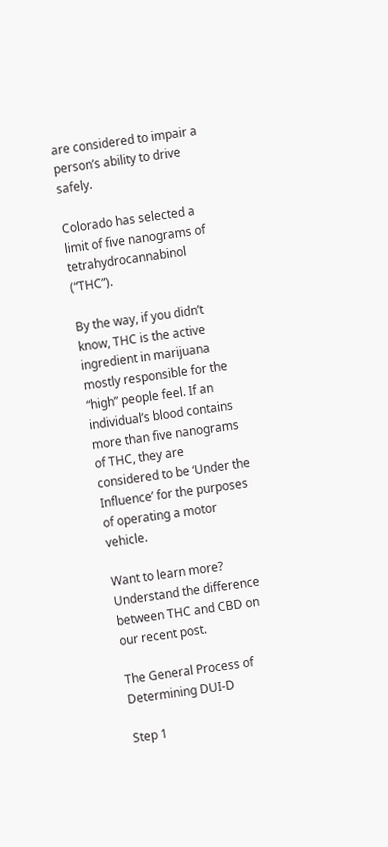are considered to impair a person’s ability to drive safely.

Colorado has selected a limit of five nanograms of tetrahydrocannabinol (“THC”).

By the way, if you didn’t know, THC is the active ingredient in marijuana mostly responsible for the “high” people feel. If an individual’s blood contains more than five nanograms of THC, they are considered to be ‘Under the Influence’ for the purposes of operating a motor vehicle.

Want to learn more? Understand the difference between THC and CBD on our recent post.

The General Process of Determining DUI-D

Step 1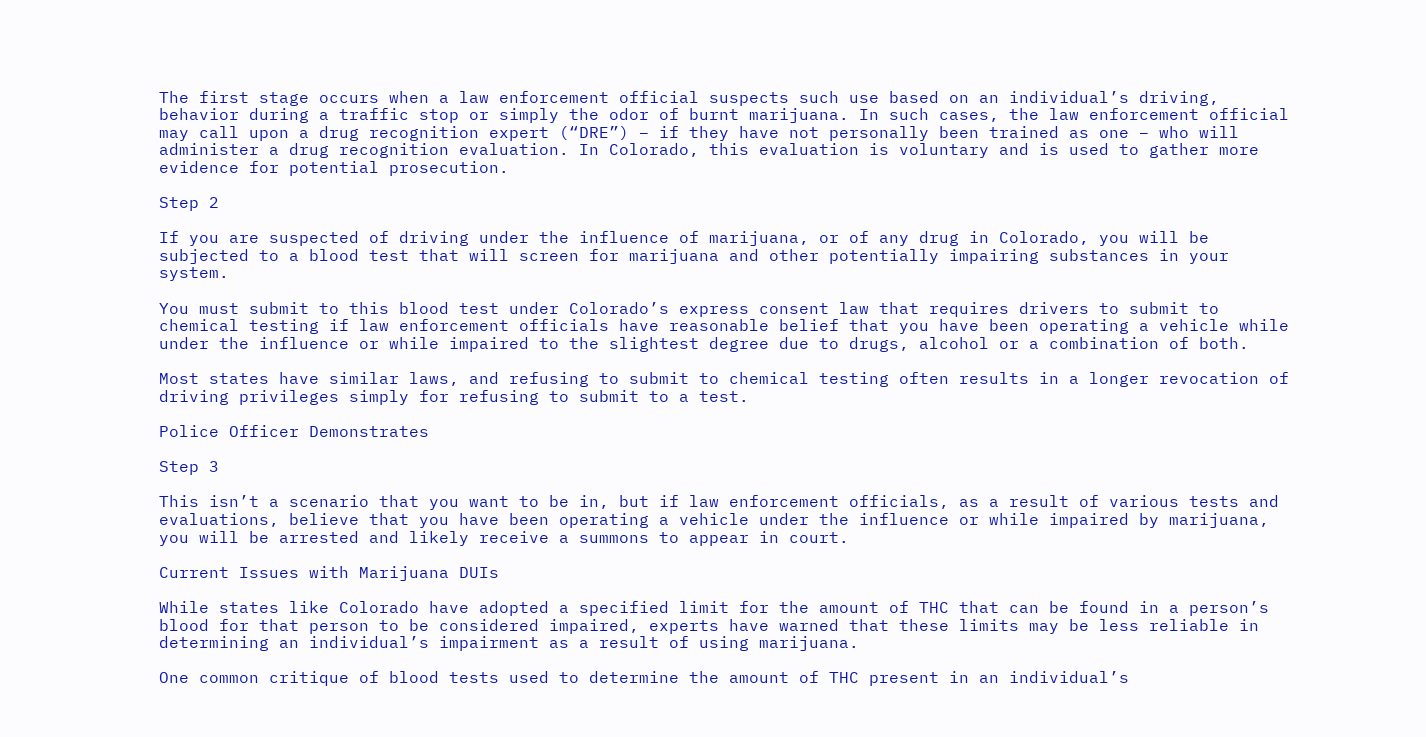The first stage occurs when a law enforcement official suspects such use based on an individual’s driving, behavior during a traffic stop or simply the odor of burnt marijuana. In such cases, the law enforcement official may call upon a drug recognition expert (“DRE”) – if they have not personally been trained as one – who will administer a drug recognition evaluation. In Colorado, this evaluation is voluntary and is used to gather more evidence for potential prosecution.

Step 2

If you are suspected of driving under the influence of marijuana, or of any drug in Colorado, you will be subjected to a blood test that will screen for marijuana and other potentially impairing substances in your system.

You must submit to this blood test under Colorado’s express consent law that requires drivers to submit to chemical testing if law enforcement officials have reasonable belief that you have been operating a vehicle while under the influence or while impaired to the slightest degree due to drugs, alcohol or a combination of both.

Most states have similar laws, and refusing to submit to chemical testing often results in a longer revocation of driving privileges simply for refusing to submit to a test.

Police Officer Demonstrates

Step 3

This isn’t a scenario that you want to be in, but if law enforcement officials, as a result of various tests and evaluations, believe that you have been operating a vehicle under the influence or while impaired by marijuana, you will be arrested and likely receive a summons to appear in court.

Current Issues with Marijuana DUIs

While states like Colorado have adopted a specified limit for the amount of THC that can be found in a person’s blood for that person to be considered impaired, experts have warned that these limits may be less reliable in determining an individual’s impairment as a result of using marijuana.

One common critique of blood tests used to determine the amount of THC present in an individual’s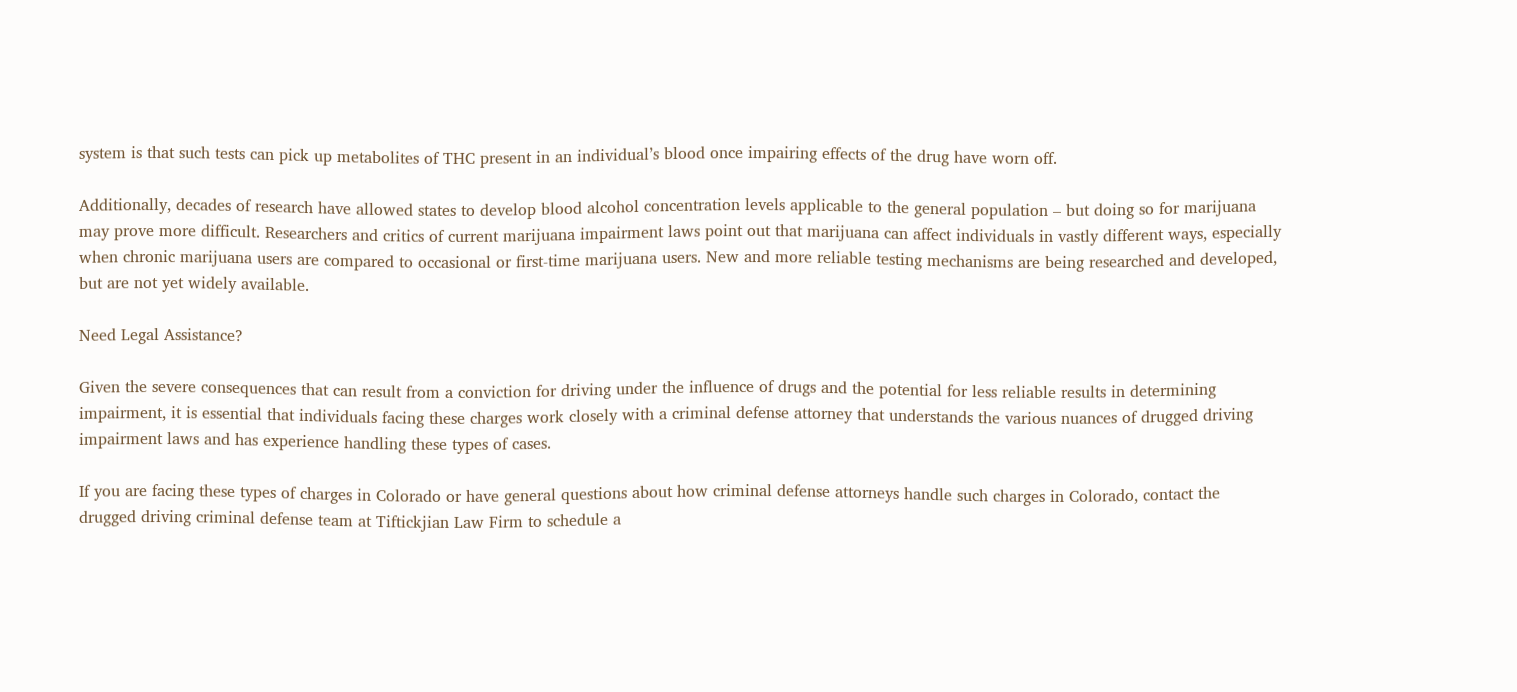system is that such tests can pick up metabolites of THC present in an individual’s blood once impairing effects of the drug have worn off.

Additionally, decades of research have allowed states to develop blood alcohol concentration levels applicable to the general population – but doing so for marijuana may prove more difficult. Researchers and critics of current marijuana impairment laws point out that marijuana can affect individuals in vastly different ways, especially when chronic marijuana users are compared to occasional or first-time marijuana users. New and more reliable testing mechanisms are being researched and developed, but are not yet widely available.

Need Legal Assistance?

Given the severe consequences that can result from a conviction for driving under the influence of drugs and the potential for less reliable results in determining impairment, it is essential that individuals facing these charges work closely with a criminal defense attorney that understands the various nuances of drugged driving impairment laws and has experience handling these types of cases.

If you are facing these types of charges in Colorado or have general questions about how criminal defense attorneys handle such charges in Colorado, contact the drugged driving criminal defense team at Tiftickjian Law Firm to schedule a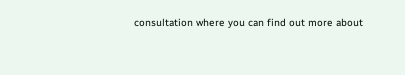consultation where you can find out more about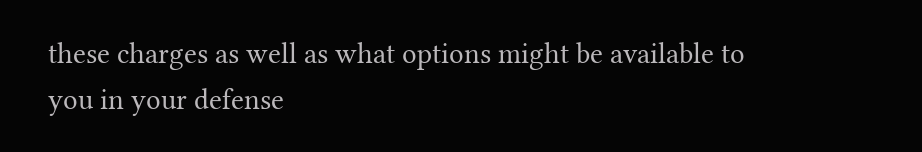these charges as well as what options might be available to you in your defense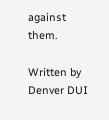against them.

Written by Denver DUI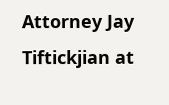Attorney Jay Tiftickjian at